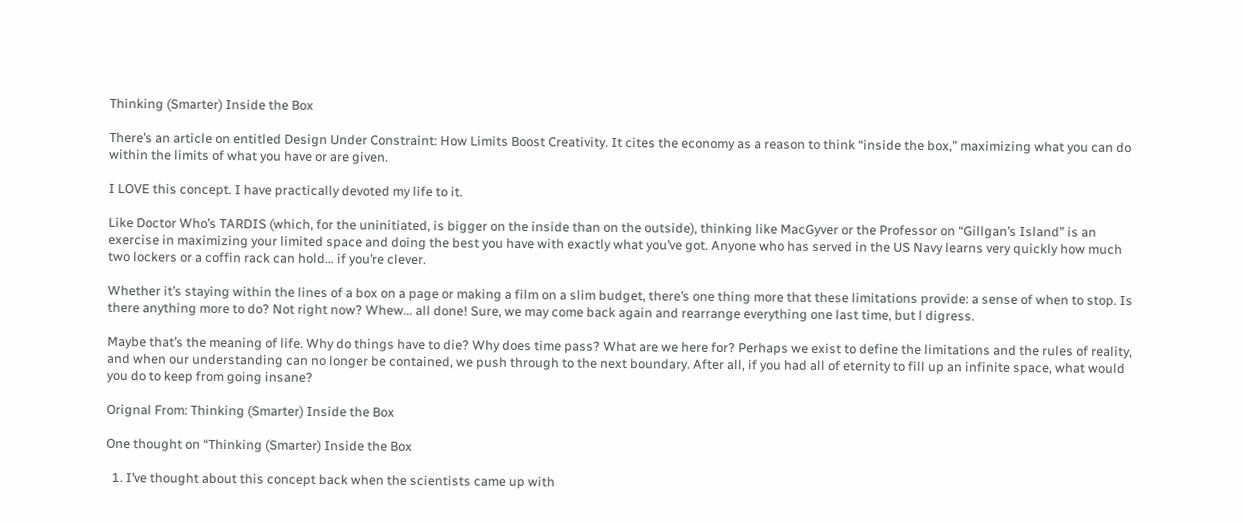Thinking (Smarter) Inside the Box

There’s an article on entitled Design Under Constraint: How Limits Boost Creativity. It cites the economy as a reason to think “inside the box,” maximizing what you can do within the limits of what you have or are given.

I LOVE this concept. I have practically devoted my life to it.

Like Doctor Who’s TARDIS (which, for the uninitiated, is bigger on the inside than on the outside), thinking like MacGyver or the Professor on “Gillgan’s Island” is an exercise in maximizing your limited space and doing the best you have with exactly what you’ve got. Anyone who has served in the US Navy learns very quickly how much two lockers or a coffin rack can hold… if you’re clever.

Whether it’s staying within the lines of a box on a page or making a film on a slim budget, there’s one thing more that these limitations provide: a sense of when to stop. Is there anything more to do? Not right now? Whew… all done! Sure, we may come back again and rearrange everything one last time, but l digress.

Maybe that’s the meaning of life. Why do things have to die? Why does time pass? What are we here for? Perhaps we exist to define the limitations and the rules of reality, and when our understanding can no longer be contained, we push through to the next boundary. After all, if you had all of eternity to fill up an infinite space, what would you do to keep from going insane?

Orignal From: Thinking (Smarter) Inside the Box

One thought on “Thinking (Smarter) Inside the Box

  1. I’ve thought about this concept back when the scientists came up with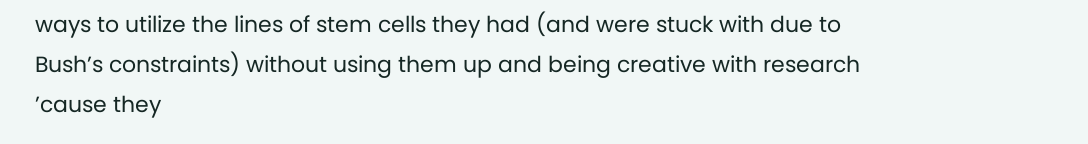ways to utilize the lines of stem cells they had (and were stuck with due to Bush’s constraints) without using them up and being creative with research ’cause they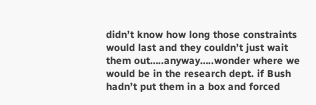didn’t know how long those constraints would last and they couldn’t just wait them out…..anyway…..wonder where we would be in the research dept. if Bush hadn’t put them in a box and forced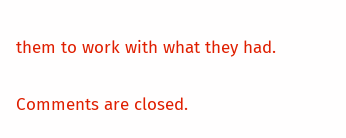them to work with what they had.

Comments are closed.